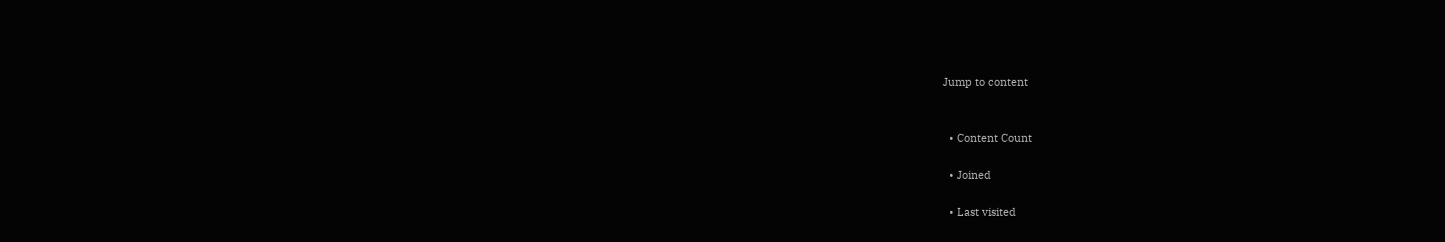Jump to content


  • Content Count

  • Joined

  • Last visited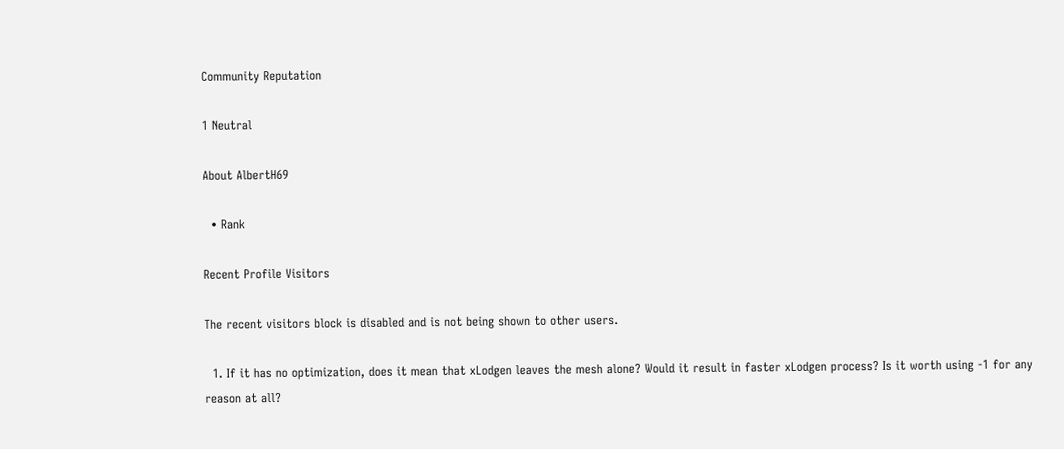Community Reputation

1 Neutral

About AlbertH69

  • Rank

Recent Profile Visitors

The recent visitors block is disabled and is not being shown to other users.

  1. If it has no optimization, does it mean that xLodgen leaves the mesh alone? Would it result in faster xLodgen process? Is it worth using -1 for any reason at all?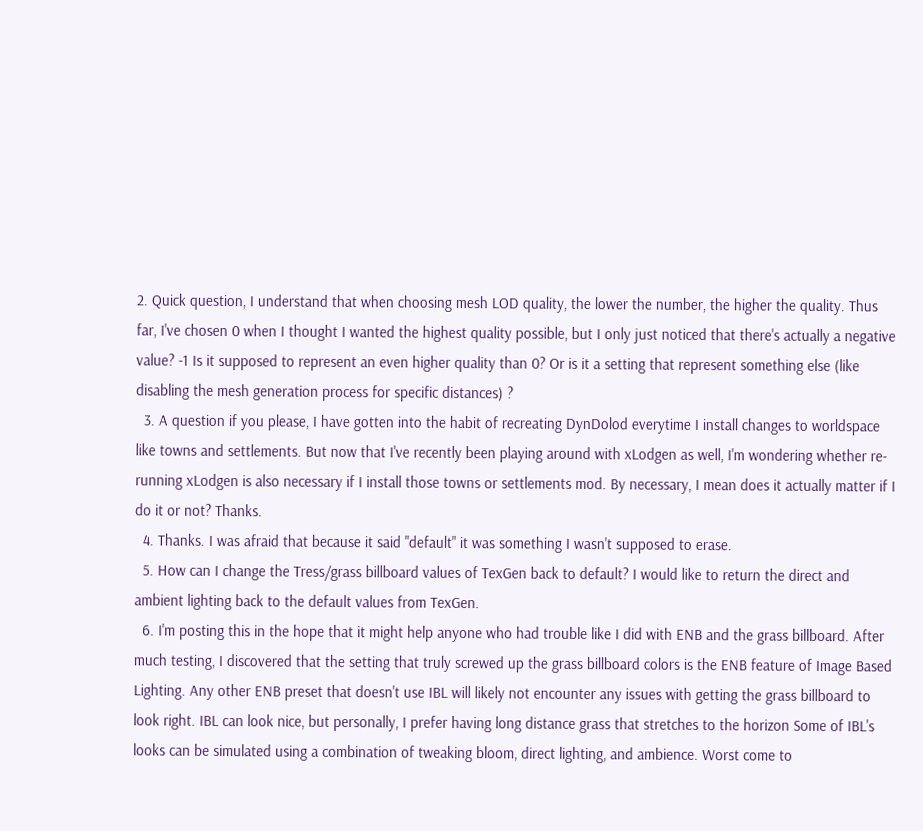2. Quick question, I understand that when choosing mesh LOD quality, the lower the number, the higher the quality. Thus far, I've chosen 0 when I thought I wanted the highest quality possible, but I only just noticed that there's actually a negative value? -1 Is it supposed to represent an even higher quality than 0? Or is it a setting that represent something else (like disabling the mesh generation process for specific distances) ?
  3. A question if you please, I have gotten into the habit of recreating DynDolod everytime I install changes to worldspace like towns and settlements. But now that I've recently been playing around with xLodgen as well, I'm wondering whether re-running xLodgen is also necessary if I install those towns or settlements mod. By necessary, I mean does it actually matter if I do it or not? Thanks.
  4. Thanks. I was afraid that because it said "default" it was something I wasn't supposed to erase.
  5. How can I change the Tress/grass billboard values of TexGen back to default? I would like to return the direct and ambient lighting back to the default values from TexGen.
  6. I'm posting this in the hope that it might help anyone who had trouble like I did with ENB and the grass billboard. After much testing, I discovered that the setting that truly screwed up the grass billboard colors is the ENB feature of Image Based Lighting. Any other ENB preset that doesn't use IBL will likely not encounter any issues with getting the grass billboard to look right. IBL can look nice, but personally, I prefer having long distance grass that stretches to the horizon Some of IBL's looks can be simulated using a combination of tweaking bloom, direct lighting, and ambience. Worst come to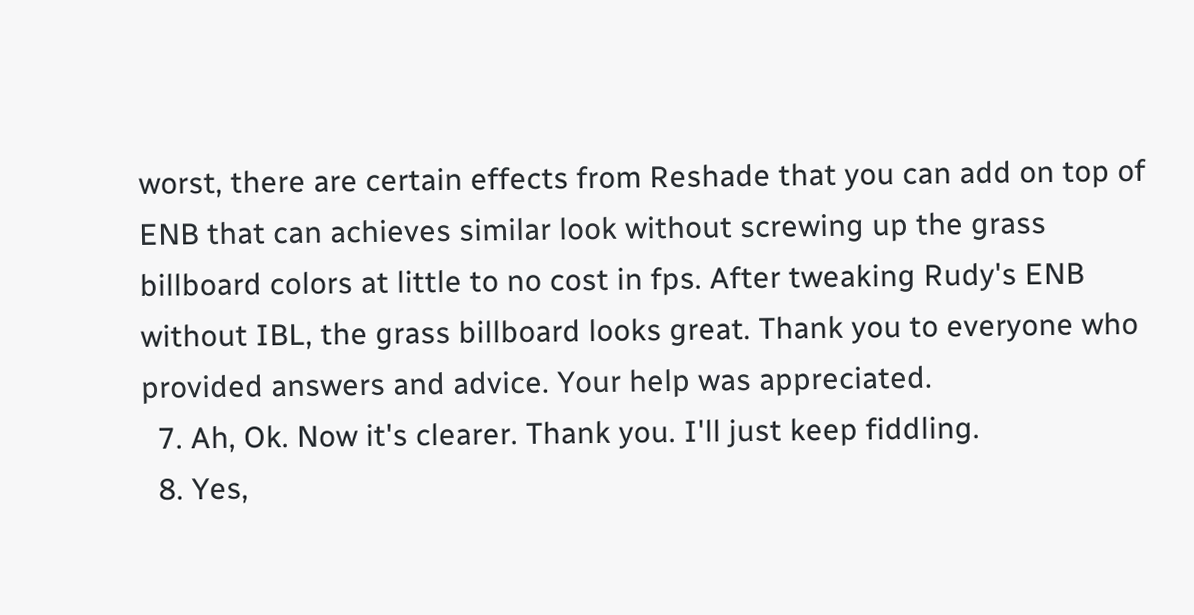worst, there are certain effects from Reshade that you can add on top of ENB that can achieves similar look without screwing up the grass billboard colors at little to no cost in fps. After tweaking Rudy's ENB without IBL, the grass billboard looks great. Thank you to everyone who provided answers and advice. Your help was appreciated.
  7. Ah, Ok. Now it's clearer. Thank you. I'll just keep fiddling.
  8. Yes,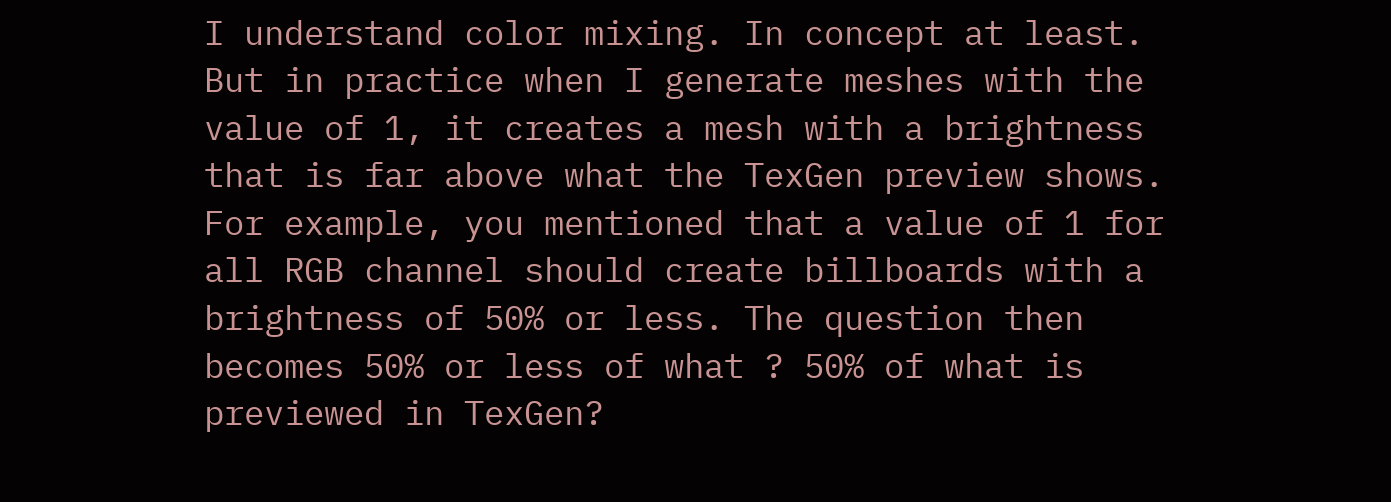I understand color mixing. In concept at least. But in practice when I generate meshes with the value of 1, it creates a mesh with a brightness that is far above what the TexGen preview shows. For example, you mentioned that a value of 1 for all RGB channel should create billboards with a brightness of 50% or less. The question then becomes 50% or less of what ? 50% of what is previewed in TexGen?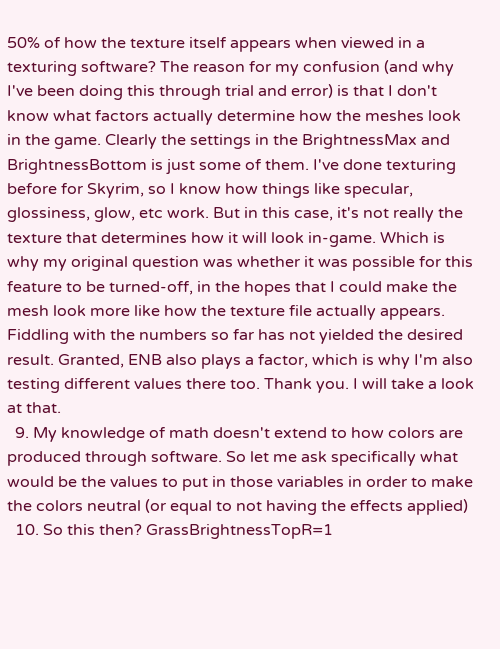50% of how the texture itself appears when viewed in a texturing software? The reason for my confusion (and why I've been doing this through trial and error) is that I don't know what factors actually determine how the meshes look in the game. Clearly the settings in the BrightnessMax and BrightnessBottom is just some of them. I've done texturing before for Skyrim, so I know how things like specular, glossiness, glow, etc work. But in this case, it's not really the texture that determines how it will look in-game. Which is why my original question was whether it was possible for this feature to be turned-off, in the hopes that I could make the mesh look more like how the texture file actually appears. Fiddling with the numbers so far has not yielded the desired result. Granted, ENB also plays a factor, which is why I'm also testing different values there too. Thank you. I will take a look at that.
  9. My knowledge of math doesn't extend to how colors are produced through software. So let me ask specifically what would be the values to put in those variables in order to make the colors neutral (or equal to not having the effects applied)
  10. So this then? GrassBrightnessTopR=1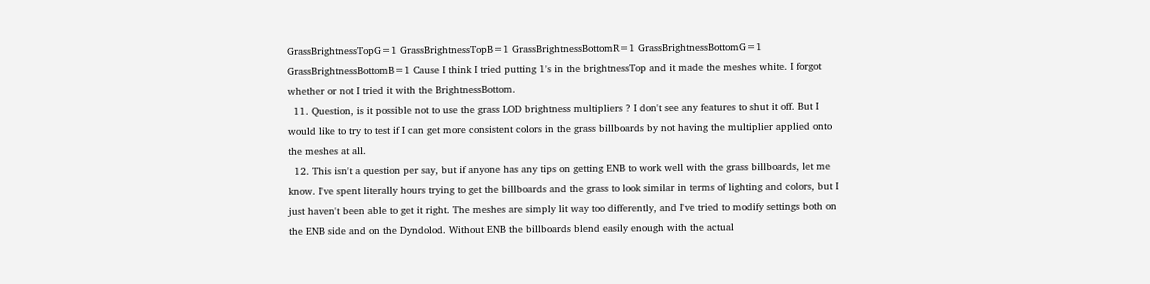GrassBrightnessTopG=1 GrassBrightnessTopB=1 GrassBrightnessBottomR=1 GrassBrightnessBottomG=1 GrassBrightnessBottomB=1 Cause I think I tried putting 1's in the brightnessTop and it made the meshes white. I forgot whether or not I tried it with the BrightnessBottom.
  11. Question, is it possible not to use the grass LOD brightness multipliers ? I don't see any features to shut it off. But I would like to try to test if I can get more consistent colors in the grass billboards by not having the multiplier applied onto the meshes at all.
  12. This isn't a question per say, but if anyone has any tips on getting ENB to work well with the grass billboards, let me know. I've spent literally hours trying to get the billboards and the grass to look similar in terms of lighting and colors, but I just haven't been able to get it right. The meshes are simply lit way too differently, and I've tried to modify settings both on the ENB side and on the Dyndolod. Without ENB the billboards blend easily enough with the actual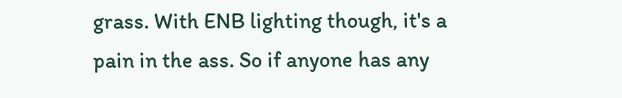grass. With ENB lighting though, it's a pain in the ass. So if anyone has any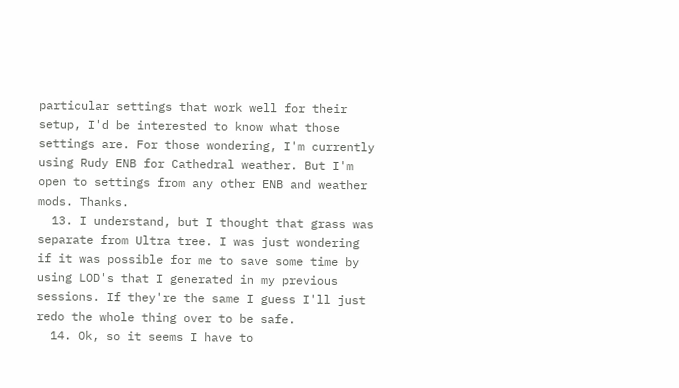particular settings that work well for their setup, I'd be interested to know what those settings are. For those wondering, I'm currently using Rudy ENB for Cathedral weather. But I'm open to settings from any other ENB and weather mods. Thanks.
  13. I understand, but I thought that grass was separate from Ultra tree. I was just wondering if it was possible for me to save some time by using LOD's that I generated in my previous sessions. If they're the same I guess I'll just redo the whole thing over to be safe.
  14. Ok, so it seems I have to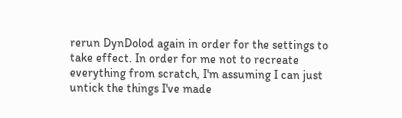rerun DynDolod again in order for the settings to take effect. In order for me not to recreate everything from scratch, I'm assuming I can just untick the things I've made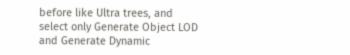before like Ultra trees, and select only Generate Object LOD and Generate Dynamic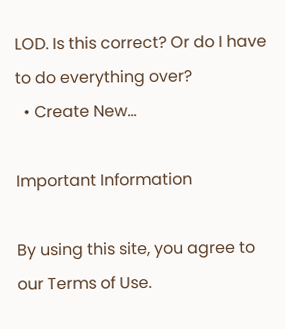LOD. Is this correct? Or do I have to do everything over?
  • Create New...

Important Information

By using this site, you agree to our Terms of Use.